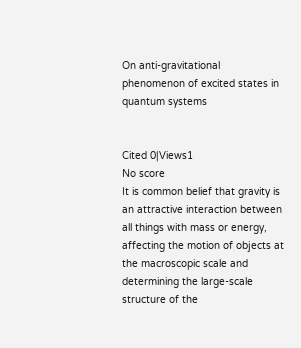On anti-gravitational phenomenon of excited states in quantum systems


Cited 0|Views1
No score
It is common belief that gravity is an attractive interaction between all things with mass or energy, affecting the motion of objects at the macroscopic scale and determining the large-scale structure of the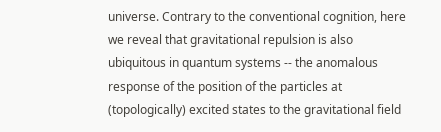universe. Contrary to the conventional cognition, here we reveal that gravitational repulsion is also ubiquitous in quantum systems -- the anomalous response of the position of the particles at (topologically) excited states to the gravitational field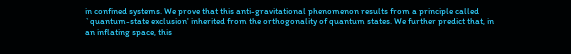in confined systems. We prove that this anti-gravitational phenomenon results from a principle called `quantum-state exclusion' inherited from the orthogonality of quantum states. We further predict that, in an inflating space, this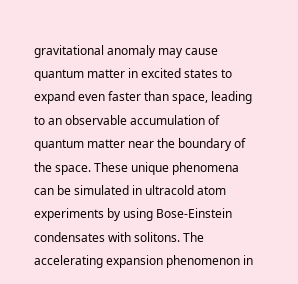gravitational anomaly may cause quantum matter in excited states to expand even faster than space, leading to an observable accumulation of quantum matter near the boundary of the space. These unique phenomena can be simulated in ultracold atom experiments by using Bose-Einstein condensates with solitons. The accelerating expansion phenomenon in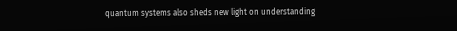quantum systems also sheds new light on understanding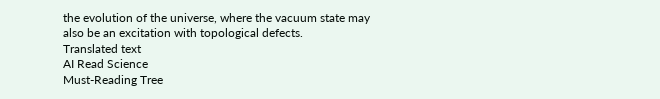the evolution of the universe, where the vacuum state may also be an excitation with topological defects.
Translated text
AI Read Science
Must-Reading Tree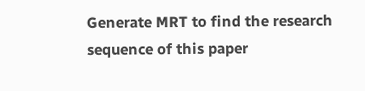Generate MRT to find the research sequence of this paper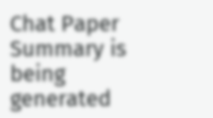Chat Paper
Summary is being generated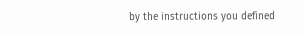by the instructions you defined